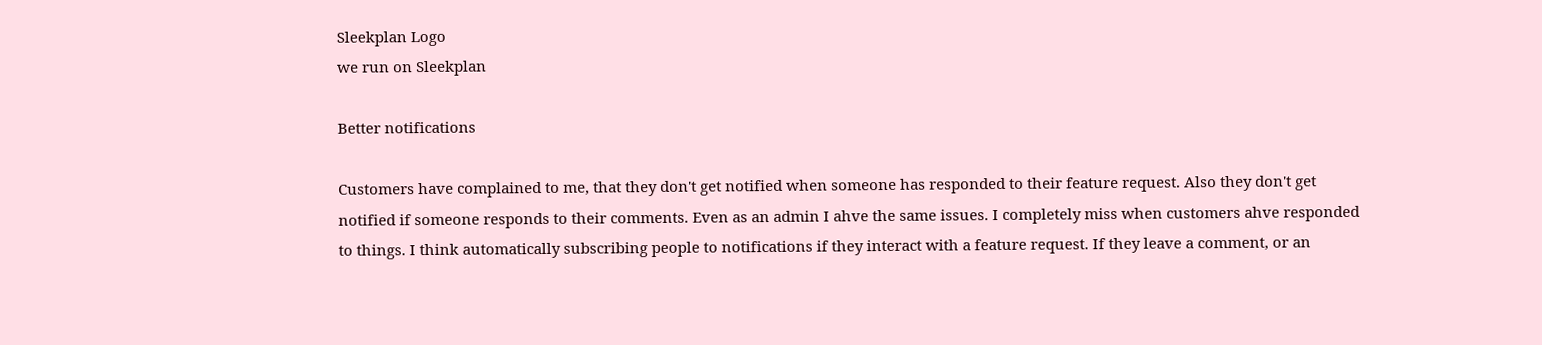Sleekplan Logo
we run on Sleekplan

Better notifications

Customers have complained to me, that they don't get notified when someone has responded to their feature request. Also they don't get notified if someone responds to their comments. Even as an admin I ahve the same issues. I completely miss when customers ahve responded to things. I think automatically subscribing people to notifications if they interact with a feature request. If they leave a comment, or an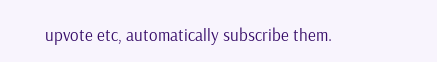upvote etc, automatically subscribe them.